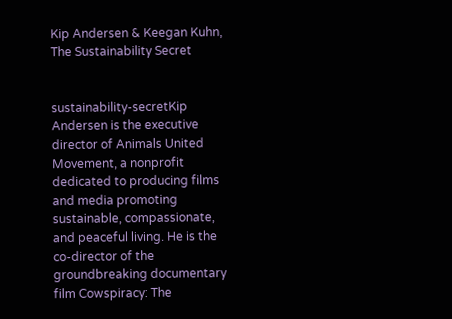Kip Andersen & Keegan Kuhn, The Sustainability Secret


sustainability-secretKip Andersen is the executive director of Animals United Movement, a nonprofit dedicated to producing films and media promoting sustainable, compassionate, and peaceful living. He is the co-director of the groundbreaking documentary film Cowspiracy: The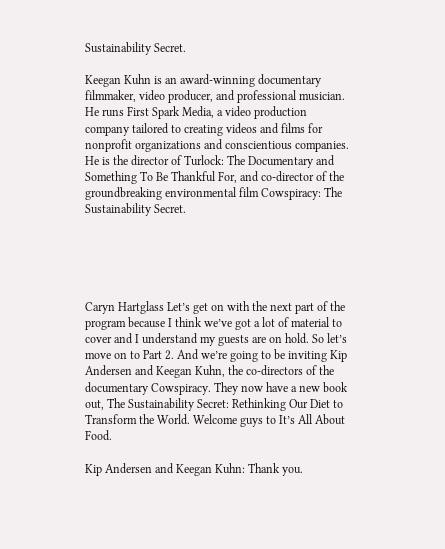Sustainability Secret.

Keegan Kuhn is an award-winning documentary filmmaker, video producer, and professional musician. He runs First Spark Media, a video production company tailored to creating videos and films for nonprofit organizations and conscientious companies. He is the director of Turlock: The Documentary and Something To Be Thankful For, and co-director of the groundbreaking environmental film Cowspiracy: The Sustainability Secret.





Caryn Hartglass Let’s get on with the next part of the program because I think we’ve got a lot of material to cover and I understand my guests are on hold. So let’s move on to Part 2. And we’re going to be inviting Kip Andersen and Keegan Kuhn, the co-directors of the documentary Cowspiracy. They now have a new book out, The Sustainability Secret: Rethinking Our Diet to Transform the World. Welcome guys to It’s All About Food.

Kip Andersen and Keegan Kuhn: Thank you.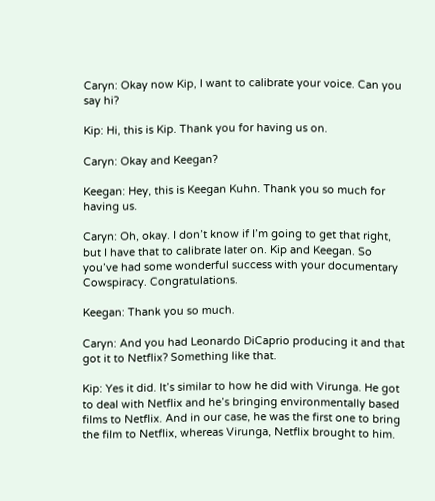Caryn: Okay now Kip, I want to calibrate your voice. Can you say hi?

Kip: Hi, this is Kip. Thank you for having us on.

Caryn: Okay and Keegan?

Keegan: Hey, this is Keegan Kuhn. Thank you so much for having us.

Caryn: Oh, okay. I don’t know if I’m going to get that right, but I have that to calibrate later on. Kip and Keegan. So you’ve had some wonderful success with your documentary Cowspiracy. Congratulations.

Keegan: Thank you so much.

Caryn: And you had Leonardo DiCaprio producing it and that got it to Netflix? Something like that.

Kip: Yes it did. It’s similar to how he did with Virunga. He got to deal with Netflix and he’s bringing environmentally based films to Netflix. And in our case, he was the first one to bring the film to Netflix, whereas Virunga, Netflix brought to him.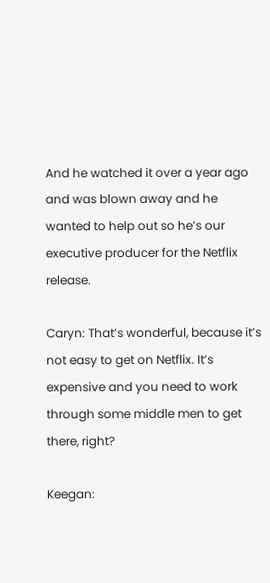And he watched it over a year ago and was blown away and he wanted to help out so he’s our executive producer for the Netflix release.

Caryn: That’s wonderful, because it’s not easy to get on Netflix. It’s expensive and you need to work through some middle men to get there, right?

Keegan: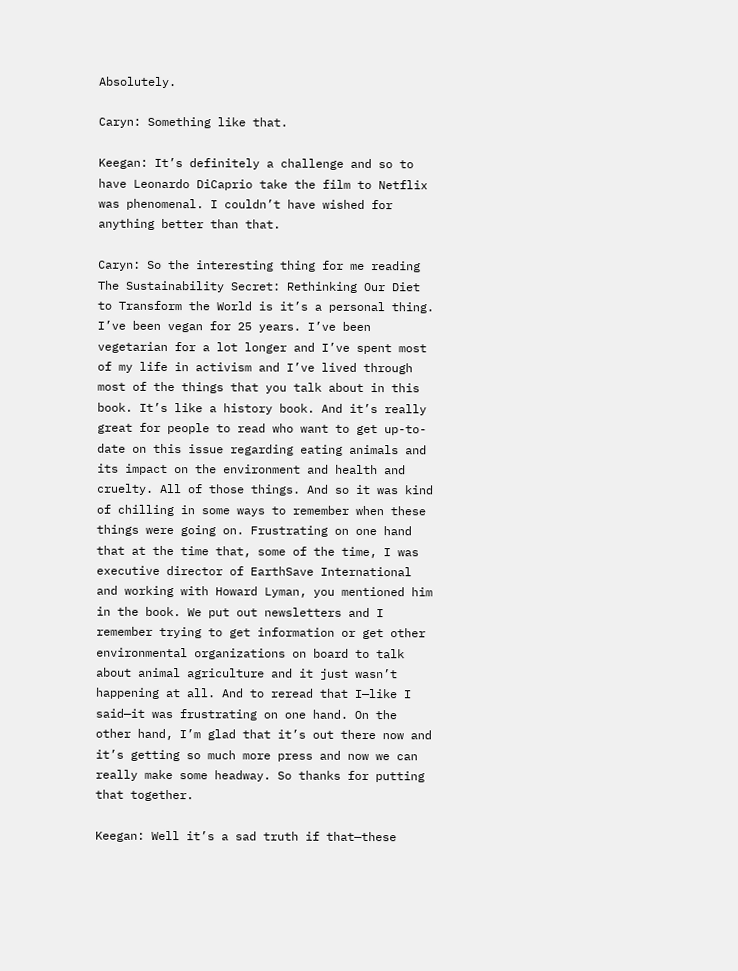Absolutely.

Caryn: Something like that.

Keegan: It’s definitely a challenge and so to have Leonardo DiCaprio take the film to Netflix was phenomenal. I couldn’t have wished for anything better than that.

Caryn: So the interesting thing for me reading The Sustainability Secret: Rethinking Our Diet to Transform the World is it’s a personal thing. I’ve been vegan for 25 years. I’ve been vegetarian for a lot longer and I’ve spent most of my life in activism and I’ve lived through most of the things that you talk about in this book. It’s like a history book. And it’s really great for people to read who want to get up-to-date on this issue regarding eating animals and its impact on the environment and health and cruelty. All of those things. And so it was kind of chilling in some ways to remember when these things were going on. Frustrating on one hand that at the time that, some of the time, I was executive director of EarthSave International and working with Howard Lyman, you mentioned him in the book. We put out newsletters and I remember trying to get information or get other environmental organizations on board to talk about animal agriculture and it just wasn’t happening at all. And to reread that I—like I said—it was frustrating on one hand. On the other hand, I’m glad that it’s out there now and it’s getting so much more press and now we can really make some headway. So thanks for putting that together.

Keegan: Well it’s a sad truth if that—these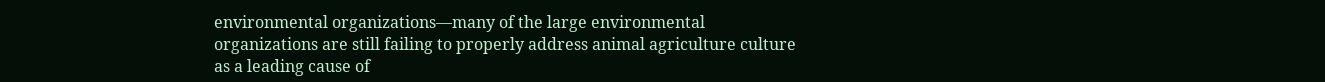environmental organizations—many of the large environmental organizations are still failing to properly address animal agriculture culture as a leading cause of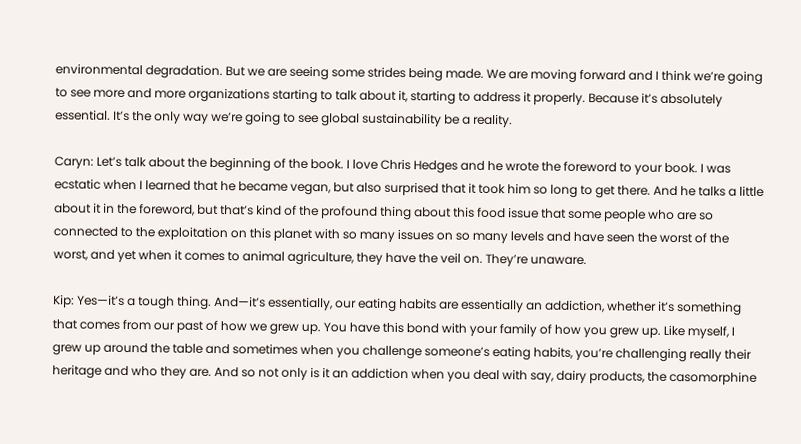environmental degradation. But we are seeing some strides being made. We are moving forward and I think we’re going to see more and more organizations starting to talk about it, starting to address it properly. Because it’s absolutely essential. It’s the only way we’re going to see global sustainability be a reality.

Caryn: Let’s talk about the beginning of the book. I love Chris Hedges and he wrote the foreword to your book. I was ecstatic when I learned that he became vegan, but also surprised that it took him so long to get there. And he talks a little about it in the foreword, but that’s kind of the profound thing about this food issue that some people who are so connected to the exploitation on this planet with so many issues on so many levels and have seen the worst of the worst, and yet when it comes to animal agriculture, they have the veil on. They’re unaware.

Kip: Yes—it’s a tough thing. And—it’s essentially, our eating habits are essentially an addiction, whether it’s something that comes from our past of how we grew up. You have this bond with your family of how you grew up. Like myself, I grew up around the table and sometimes when you challenge someone’s eating habits, you’re challenging really their heritage and who they are. And so not only is it an addiction when you deal with say, dairy products, the casomorphine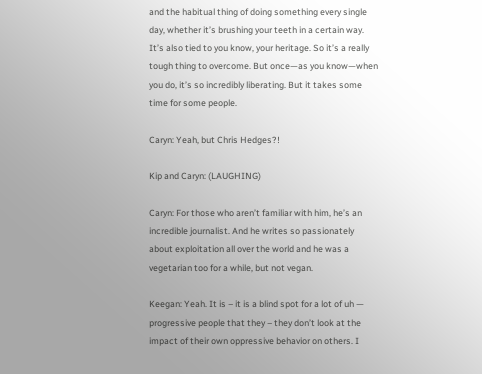and the habitual thing of doing something every single day, whether it’s brushing your teeth in a certain way. It’s also tied to you know, your heritage. So it’s a really tough thing to overcome. But once—as you know—when you do, it’s so incredibly liberating. But it takes some time for some people.

Caryn: Yeah, but Chris Hedges?!

Kip and Caryn: (LAUGHING)

Caryn: For those who aren’t familiar with him, he’s an incredible journalist. And he writes so passionately about exploitation all over the world and he was a vegetarian too for a while, but not vegan.

Keegan: Yeah. It is – it is a blind spot for a lot of uh — progressive people that they – they don’t look at the impact of their own oppressive behavior on others. I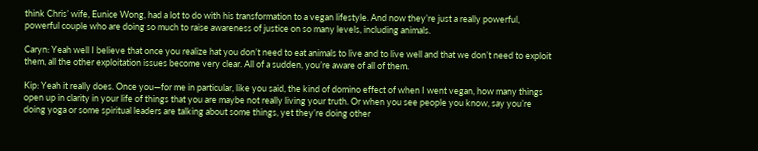think Chris’ wife, Eunice Wong, had a lot to do with his transformation to a vegan lifestyle. And now they’re just a really powerful, powerful couple who are doing so much to raise awareness of justice on so many levels, including animals.

Caryn: Yeah well I believe that once you realize hat you don’t need to eat animals to live and to live well and that we don’t need to exploit them, all the other exploitation issues become very clear. All of a sudden, you’re aware of all of them.

Kip: Yeah it really does. Once you—for me in particular, like you said, the kind of domino effect of when I went vegan, how many things open up in clarity in your life of things that you are maybe not really living your truth. Or when you see people you know, say you’re doing yoga or some spiritual leaders are talking about some things, yet they’re doing other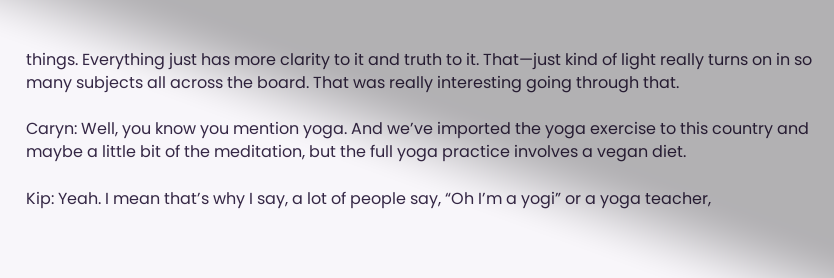things. Everything just has more clarity to it and truth to it. That—just kind of light really turns on in so many subjects all across the board. That was really interesting going through that.

Caryn: Well, you know you mention yoga. And we’ve imported the yoga exercise to this country and maybe a little bit of the meditation, but the full yoga practice involves a vegan diet.

Kip: Yeah. I mean that’s why I say, a lot of people say, “Oh I’m a yogi” or a yoga teacher,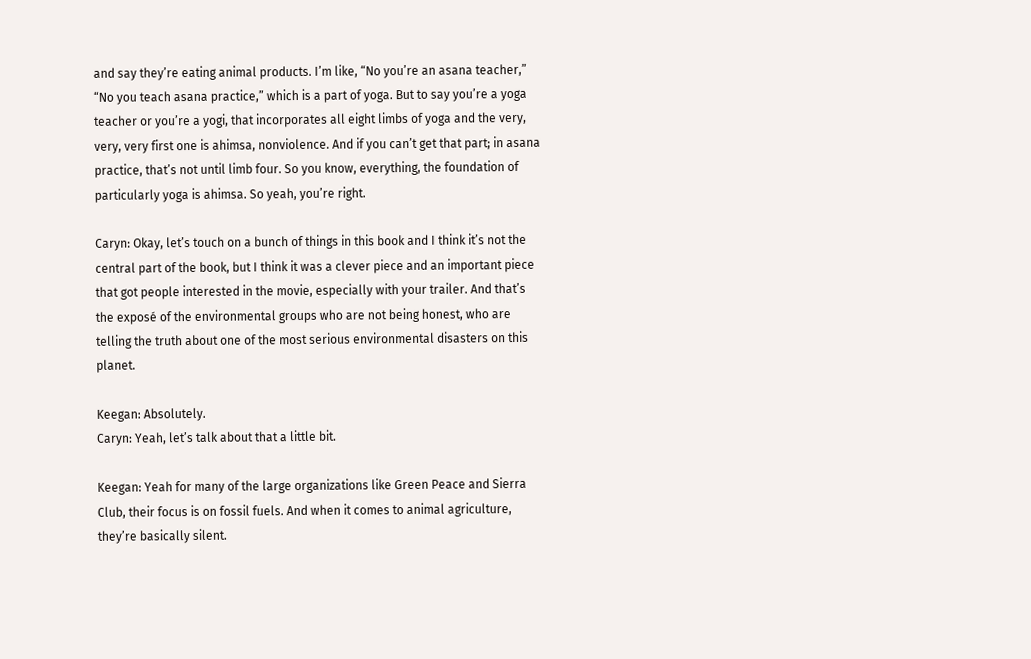and say they’re eating animal products. I’m like, “No you’re an asana teacher,” “No you teach asana practice,” which is a part of yoga. But to say you’re a yoga teacher or you’re a yogi, that incorporates all eight limbs of yoga and the very, very, very first one is ahimsa, nonviolence. And if you can’t get that part; in asana practice, that’s not until limb four. So you know, everything, the foundation of particularly yoga is ahimsa. So yeah, you’re right.

Caryn: Okay, let’s touch on a bunch of things in this book and I think it’s not the central part of the book, but I think it was a clever piece and an important piece that got people interested in the movie, especially with your trailer. And that’s the exposé of the environmental groups who are not being honest, who are telling the truth about one of the most serious environmental disasters on this planet.

Keegan: Absolutely.
Caryn: Yeah, let’s talk about that a little bit.

Keegan: Yeah for many of the large organizations like Green Peace and Sierra Club, their focus is on fossil fuels. And when it comes to animal agriculture, they’re basically silent.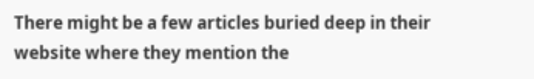There might be a few articles buried deep in their website where they mention the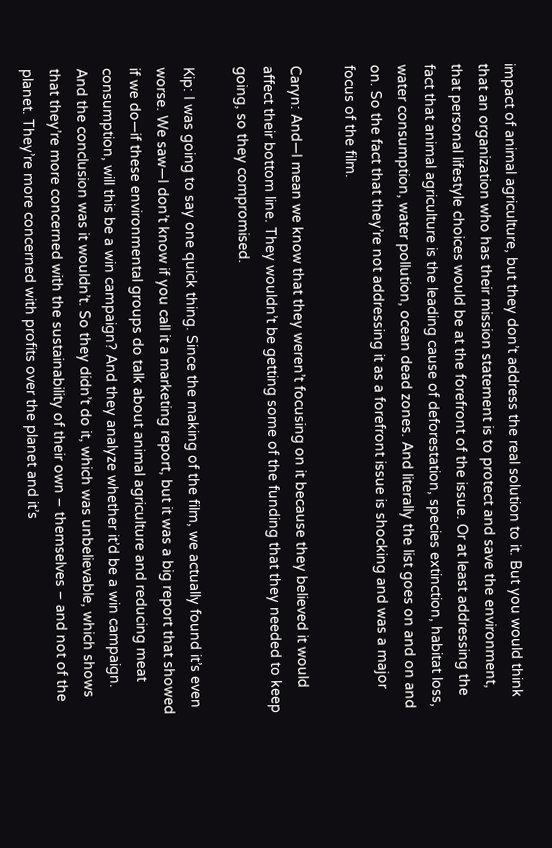impact of animal agriculture, but they don’t address the real solution to it. But you would think that an organization who has their mission statement is to protect and save the environment, that personal lifestyle choices would be at the forefront of the issue. Or at least addressing the fact that animal agriculture is the leading cause of deforestation, species extinction, habitat loss, water consumption, water pollution, ocean dead zones. And literally the list goes on and on and on. So the fact that they’re not addressing it as a forefront issue is shocking and was a major focus of the film.

Caryn: And—I mean we know that they weren’t focusing on it because they believed it would affect their bottom line. They wouldn’t be getting some of the funding that they needed to keep going, so they compromised.

Kip: I was going to say one quick thing. Since the making of the film, we actually found it’s even worse. We saw—I don’t know if you call it a marketing report, but it was a big report that showed if we do—if these environmental groups do talk about animal agriculture and reducing meat consumption, will this be a win campaign? And they analyze whether it’d be a win campaign. And the conclusion was it wouldn’t. So they didn’t do it, which was unbelievable, which shows that they’re more concerned with the sustainability of their own – themselves – and not of the planet. They’re more concerned with profits over the planet and it’s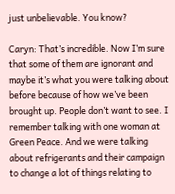just unbelievable. You know?

Caryn: That’s incredible. Now I’m sure that some of them are ignorant and maybe it’s what you were talking about before because of how we’ve been brought up. People don’t want to see. I remember talking with one woman at Green Peace. And we were talking about refrigerants and their campaign to change a lot of things relating to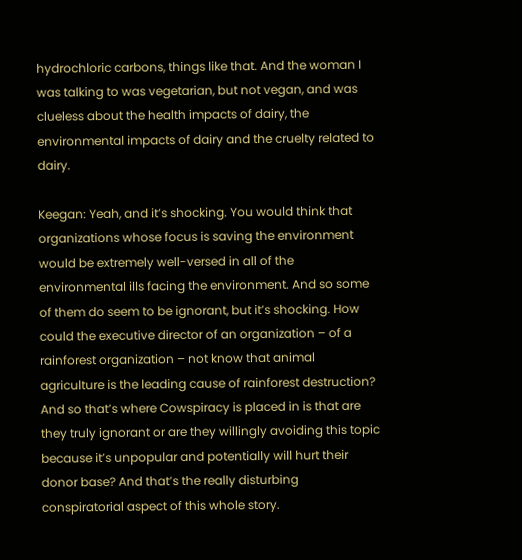hydrochloric carbons, things like that. And the woman I was talking to was vegetarian, but not vegan, and was clueless about the health impacts of dairy, the environmental impacts of dairy and the cruelty related to dairy.

Keegan: Yeah, and it’s shocking. You would think that organizations whose focus is saving the environment would be extremely well-versed in all of the environmental ills facing the environment. And so some of them do seem to be ignorant, but it’s shocking. How could the executive director of an organization – of a rainforest organization – not know that animal agriculture is the leading cause of rainforest destruction? And so that’s where Cowspiracy is placed in is that are they truly ignorant or are they willingly avoiding this topic because it’s unpopular and potentially will hurt their donor base? And that’s the really disturbing conspiratorial aspect of this whole story.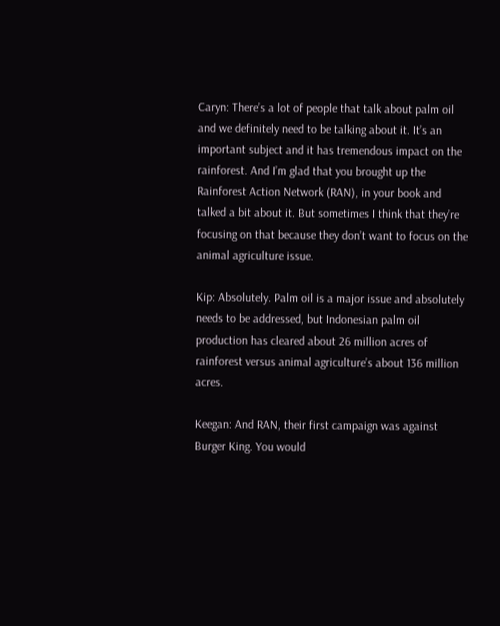Caryn: There’s a lot of people that talk about palm oil and we definitely need to be talking about it. It’s an important subject and it has tremendous impact on the rainforest. And I’m glad that you brought up the Rainforest Action Network (RAN), in your book and talked a bit about it. But sometimes I think that they’re focusing on that because they don’t want to focus on the animal agriculture issue.

Kip: Absolutely. Palm oil is a major issue and absolutely needs to be addressed, but Indonesian palm oil production has cleared about 26 million acres of rainforest versus animal agriculture’s about 136 million acres.

Keegan: And RAN, their first campaign was against Burger King. You would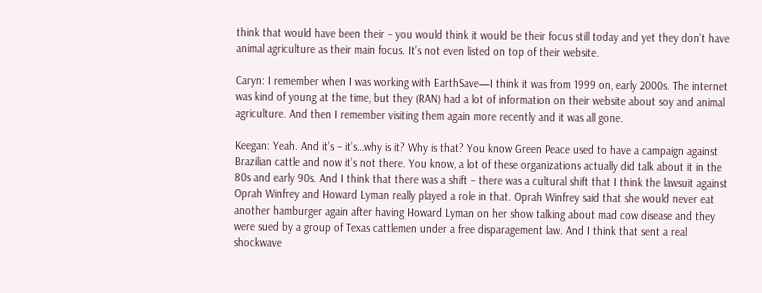think that would have been their – you would think it would be their focus still today and yet they don’t have animal agriculture as their main focus. It’s not even listed on top of their website.

Caryn: I remember when I was working with EarthSave—I think it was from 1999 on, early 2000s. The internet was kind of young at the time, but they (RAN) had a lot of information on their website about soy and animal agriculture. And then I remember visiting them again more recently and it was all gone.

Keegan: Yeah. And it’s – it’s…why is it? Why is that? You know Green Peace used to have a campaign against Brazilian cattle and now it’s not there. You know, a lot of these organizations actually did talk about it in the 80s and early 90s. And I think that there was a shift – there was a cultural shift that I think the lawsuit against Oprah Winfrey and Howard Lyman really played a role in that. Oprah Winfrey said that she would never eat another hamburger again after having Howard Lyman on her show talking about mad cow disease and they were sued by a group of Texas cattlemen under a free disparagement law. And I think that sent a real shockwave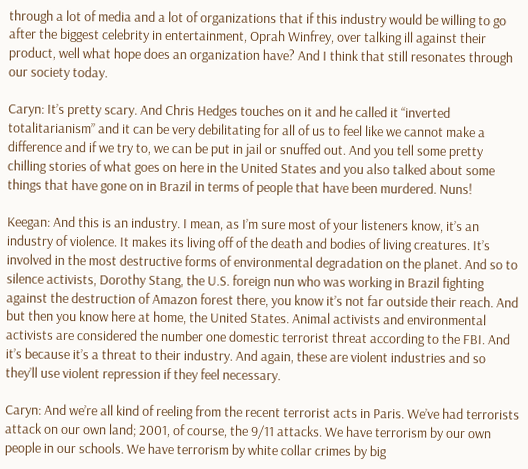through a lot of media and a lot of organizations that if this industry would be willing to go after the biggest celebrity in entertainment, Oprah Winfrey, over talking ill against their product, well what hope does an organization have? And I think that still resonates through our society today.

Caryn: It’s pretty scary. And Chris Hedges touches on it and he called it “inverted totalitarianism” and it can be very debilitating for all of us to feel like we cannot make a difference and if we try to, we can be put in jail or snuffed out. And you tell some pretty chilling stories of what goes on here in the United States and you also talked about some things that have gone on in Brazil in terms of people that have been murdered. Nuns!

Keegan: And this is an industry. I mean, as I’m sure most of your listeners know, it’s an industry of violence. It makes its living off of the death and bodies of living creatures. It’s involved in the most destructive forms of environmental degradation on the planet. And so to silence activists, Dorothy Stang, the U.S. foreign nun who was working in Brazil fighting against the destruction of Amazon forest there, you know it’s not far outside their reach. And but then you know here at home, the United States. Animal activists and environmental activists are considered the number one domestic terrorist threat according to the FBI. And it’s because it’s a threat to their industry. And again, these are violent industries and so they’ll use violent repression if they feel necessary.

Caryn: And we’re all kind of reeling from the recent terrorist acts in Paris. We’ve had terrorists attack on our own land; 2001, of course, the 9/11 attacks. We have terrorism by our own people in our schools. We have terrorism by white collar crimes by big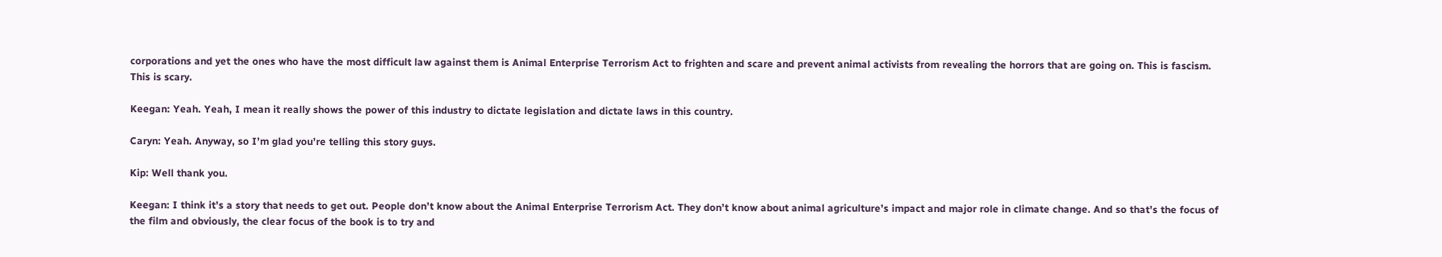corporations and yet the ones who have the most difficult law against them is Animal Enterprise Terrorism Act to frighten and scare and prevent animal activists from revealing the horrors that are going on. This is fascism. This is scary.

Keegan: Yeah. Yeah, I mean it really shows the power of this industry to dictate legislation and dictate laws in this country.

Caryn: Yeah. Anyway, so I’m glad you’re telling this story guys.

Kip: Well thank you.

Keegan: I think it’s a story that needs to get out. People don’t know about the Animal Enterprise Terrorism Act. They don’t know about animal agriculture’s impact and major role in climate change. And so that’s the focus of the film and obviously, the clear focus of the book is to try and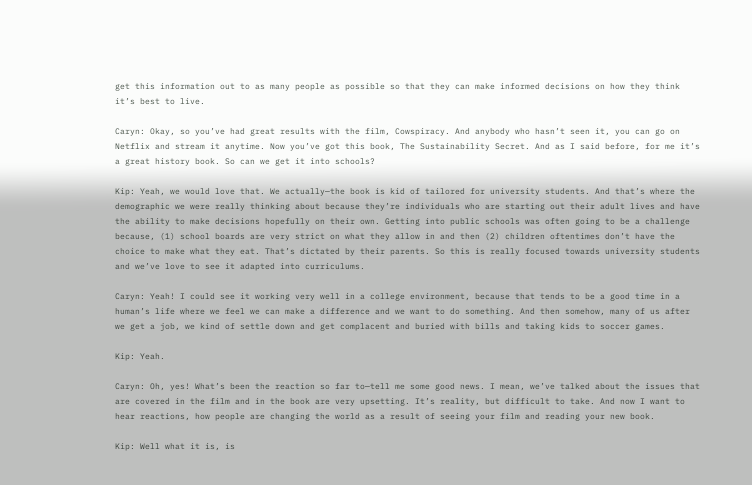get this information out to as many people as possible so that they can make informed decisions on how they think it’s best to live.

Caryn: Okay, so you’ve had great results with the film, Cowspiracy. And anybody who hasn’t seen it, you can go on Netflix and stream it anytime. Now you’ve got this book, The Sustainability Secret. And as I said before, for me it’s a great history book. So can we get it into schools?

Kip: Yeah, we would love that. We actually—the book is kid of tailored for university students. And that’s where the demographic we were really thinking about because they’re individuals who are starting out their adult lives and have the ability to make decisions hopefully on their own. Getting into public schools was often going to be a challenge because, (1) school boards are very strict on what they allow in and then (2) children oftentimes don’t have the choice to make what they eat. That’s dictated by their parents. So this is really focused towards university students and we’ve love to see it adapted into curriculums.

Caryn: Yeah! I could see it working very well in a college environment, because that tends to be a good time in a human’s life where we feel we can make a difference and we want to do something. And then somehow, many of us after we get a job, we kind of settle down and get complacent and buried with bills and taking kids to soccer games.

Kip: Yeah.

Caryn: Oh, yes! What’s been the reaction so far to—tell me some good news. I mean, we’ve talked about the issues that are covered in the film and in the book are very upsetting. It’s reality, but difficult to take. And now I want to hear reactions, how people are changing the world as a result of seeing your film and reading your new book.

Kip: Well what it is, is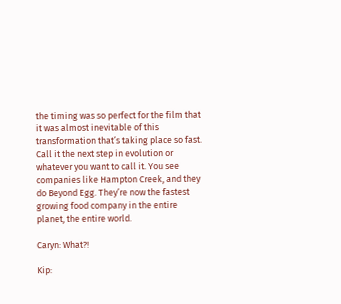the timing was so perfect for the film that it was almost inevitable of this transformation that’s taking place so fast. Call it the next step in evolution or whatever you want to call it. You see companies like Hampton Creek, and they do Beyond Egg. They’re now the fastest growing food company in the entire planet, the entire world.

Caryn: What?!

Kip: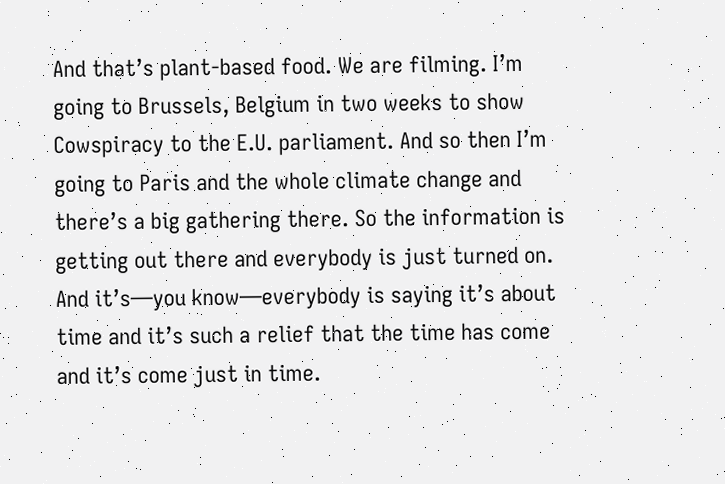And that’s plant-based food. We are filming. I’m going to Brussels, Belgium in two weeks to show Cowspiracy to the E.U. parliament. And so then I’m going to Paris and the whole climate change and there’s a big gathering there. So the information is getting out there and everybody is just turned on. And it’s—you know—everybody is saying it’s about time and it’s such a relief that the time has come and it’s come just in time.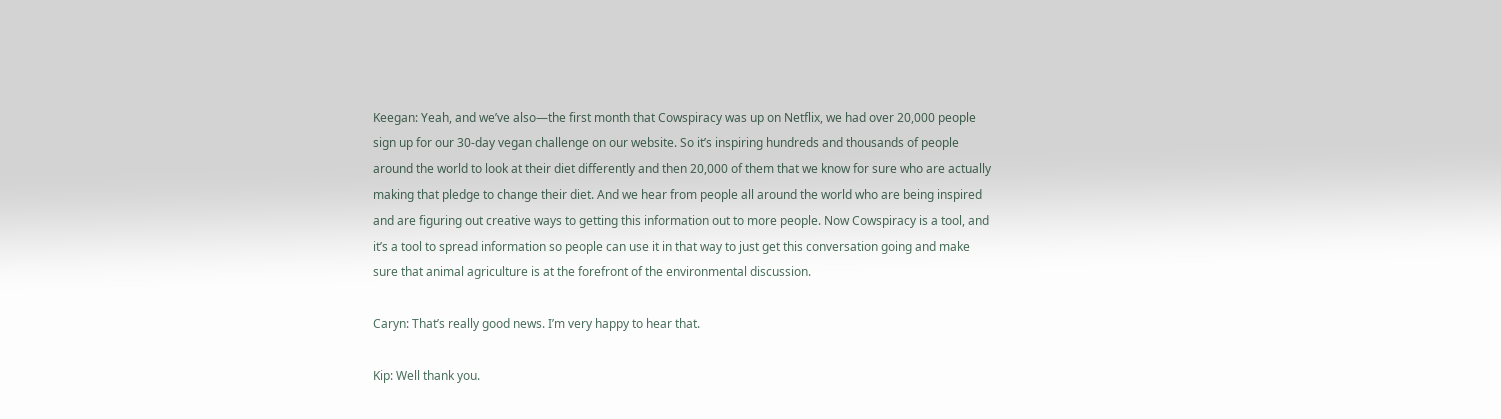Keegan: Yeah, and we’ve also—the first month that Cowspiracy was up on Netflix, we had over 20,000 people sign up for our 30-day vegan challenge on our website. So it’s inspiring hundreds and thousands of people around the world to look at their diet differently and then 20,000 of them that we know for sure who are actually making that pledge to change their diet. And we hear from people all around the world who are being inspired and are figuring out creative ways to getting this information out to more people. Now Cowspiracy is a tool, and it’s a tool to spread information so people can use it in that way to just get this conversation going and make sure that animal agriculture is at the forefront of the environmental discussion.

Caryn: That’s really good news. I’m very happy to hear that.

Kip: Well thank you.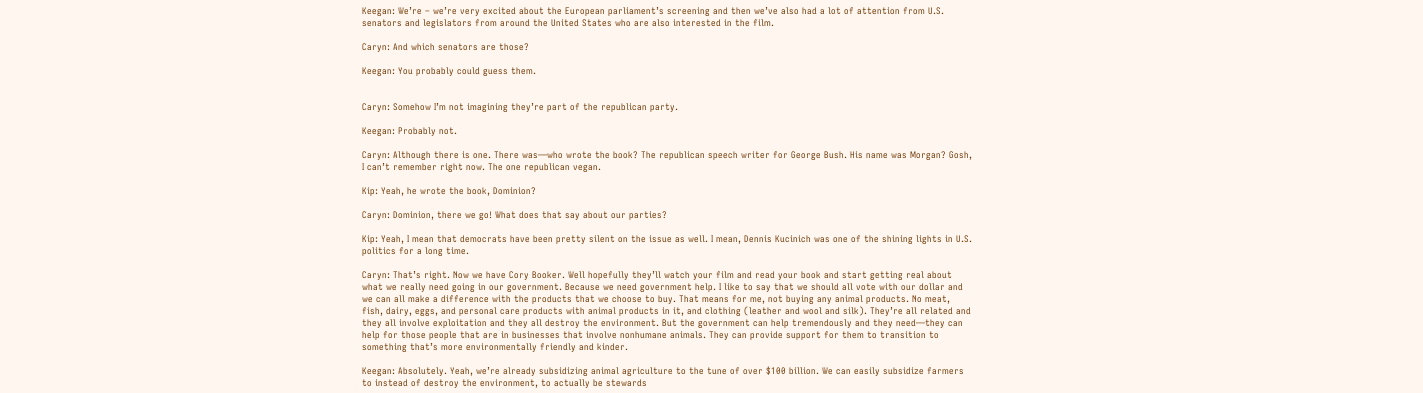Keegan: We’re – we’re very excited about the European parliament’s screening and then we’ve also had a lot of attention from U.S. senators and legislators from around the United States who are also interested in the film.

Caryn: And which senators are those?

Keegan: You probably could guess them.


Caryn: Somehow I’m not imagining they’re part of the republican party.

Keegan: Probably not.

Caryn: Although there is one. There was—who wrote the book? The republican speech writer for George Bush. His name was Morgan? Gosh, I can’t remember right now. The one republican vegan.

Kip: Yeah, he wrote the book, Dominion?

Caryn: Dominion, there we go! What does that say about our parties?

Kip: Yeah, I mean that democrats have been pretty silent on the issue as well. I mean, Dennis Kucinich was one of the shining lights in U.S. politics for a long time.

Caryn: That’s right. Now we have Cory Booker. Well hopefully they’ll watch your film and read your book and start getting real about what we really need going in our government. Because we need government help. I like to say that we should all vote with our dollar and we can all make a difference with the products that we choose to buy. That means for me, not buying any animal products. No meat, fish, dairy, eggs, and personal care products with animal products in it, and clothing (leather and wool and silk). They’re all related and they all involve exploitation and they all destroy the environment. But the government can help tremendously and they need—they can help for those people that are in businesses that involve nonhumane animals. They can provide support for them to transition to something that’s more environmentally friendly and kinder.

Keegan: Absolutely. Yeah, we’re already subsidizing animal agriculture to the tune of over $100 billion. We can easily subsidize farmers to instead of destroy the environment, to actually be stewards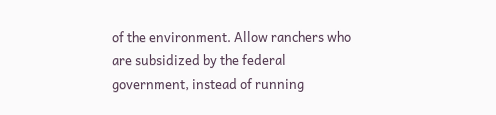of the environment. Allow ranchers who are subsidized by the federal government, instead of running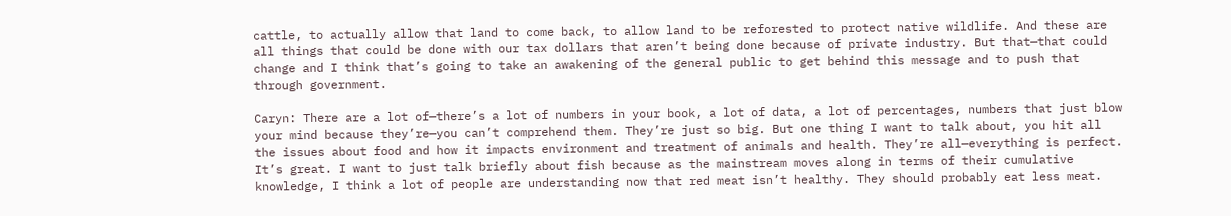cattle, to actually allow that land to come back, to allow land to be reforested to protect native wildlife. And these are all things that could be done with our tax dollars that aren’t being done because of private industry. But that—that could change and I think that’s going to take an awakening of the general public to get behind this message and to push that through government.

Caryn: There are a lot of—there’s a lot of numbers in your book, a lot of data, a lot of percentages, numbers that just blow your mind because they’re—you can’t comprehend them. They’re just so big. But one thing I want to talk about, you hit all the issues about food and how it impacts environment and treatment of animals and health. They’re all—everything is perfect. It’s great. I want to just talk briefly about fish because as the mainstream moves along in terms of their cumulative knowledge, I think a lot of people are understanding now that red meat isn’t healthy. They should probably eat less meat.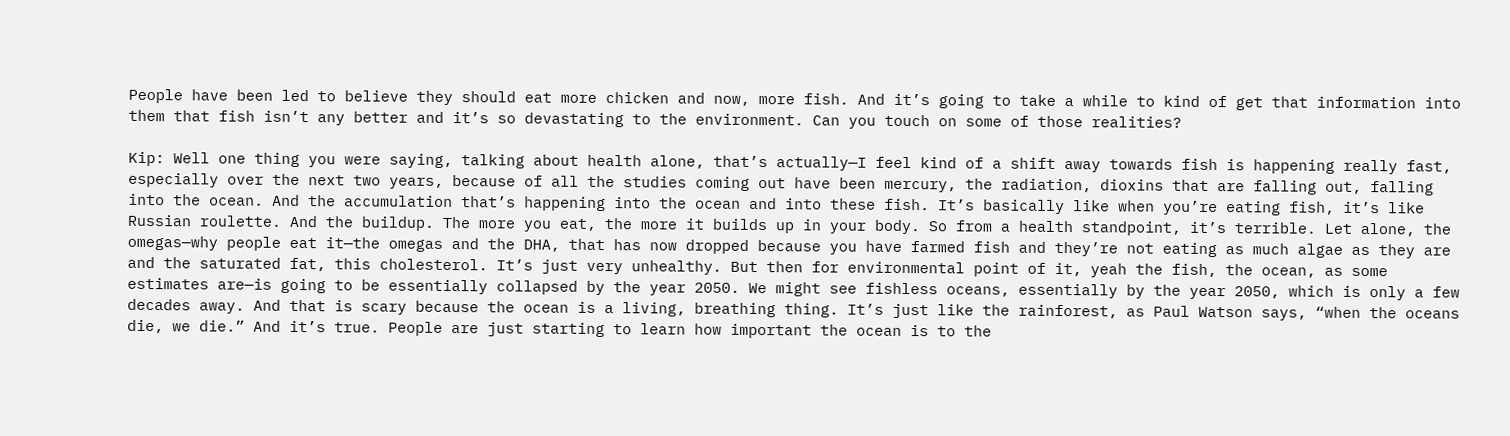People have been led to believe they should eat more chicken and now, more fish. And it’s going to take a while to kind of get that information into them that fish isn’t any better and it’s so devastating to the environment. Can you touch on some of those realities?

Kip: Well one thing you were saying, talking about health alone, that’s actually—I feel kind of a shift away towards fish is happening really fast, especially over the next two years, because of all the studies coming out have been mercury, the radiation, dioxins that are falling out, falling into the ocean. And the accumulation that’s happening into the ocean and into these fish. It’s basically like when you’re eating fish, it’s like Russian roulette. And the buildup. The more you eat, the more it builds up in your body. So from a health standpoint, it’s terrible. Let alone, the omegas—why people eat it—the omegas and the DHA, that has now dropped because you have farmed fish and they’re not eating as much algae as they are and the saturated fat, this cholesterol. It’s just very unhealthy. But then for environmental point of it, yeah the fish, the ocean, as some estimates are—is going to be essentially collapsed by the year 2050. We might see fishless oceans, essentially by the year 2050, which is only a few decades away. And that is scary because the ocean is a living, breathing thing. It’s just like the rainforest, as Paul Watson says, “when the oceans die, we die.” And it’s true. People are just starting to learn how important the ocean is to the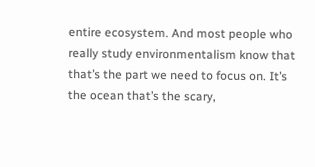entire ecosystem. And most people who really study environmentalism know that that’s the part we need to focus on. It’s the ocean that’s the scary,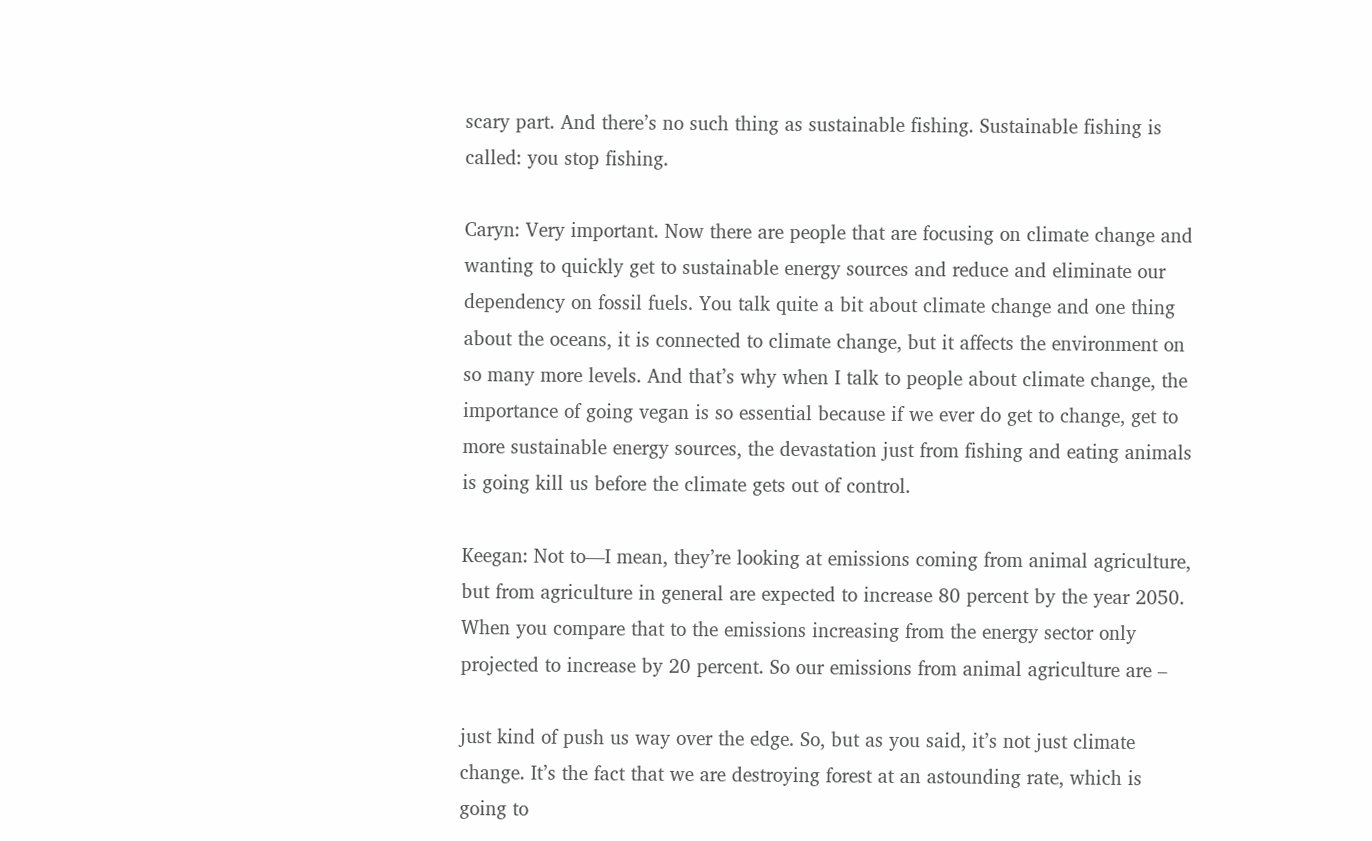scary part. And there’s no such thing as sustainable fishing. Sustainable fishing is called: you stop fishing.

Caryn: Very important. Now there are people that are focusing on climate change and wanting to quickly get to sustainable energy sources and reduce and eliminate our dependency on fossil fuels. You talk quite a bit about climate change and one thing about the oceans, it is connected to climate change, but it affects the environment on so many more levels. And that’s why when I talk to people about climate change, the importance of going vegan is so essential because if we ever do get to change, get to more sustainable energy sources, the devastation just from fishing and eating animals is going kill us before the climate gets out of control.

Keegan: Not to—I mean, they’re looking at emissions coming from animal agriculture, but from agriculture in general are expected to increase 80 percent by the year 2050. When you compare that to the emissions increasing from the energy sector only projected to increase by 20 percent. So our emissions from animal agriculture are –

just kind of push us way over the edge. So, but as you said, it’s not just climate change. It’s the fact that we are destroying forest at an astounding rate, which is going to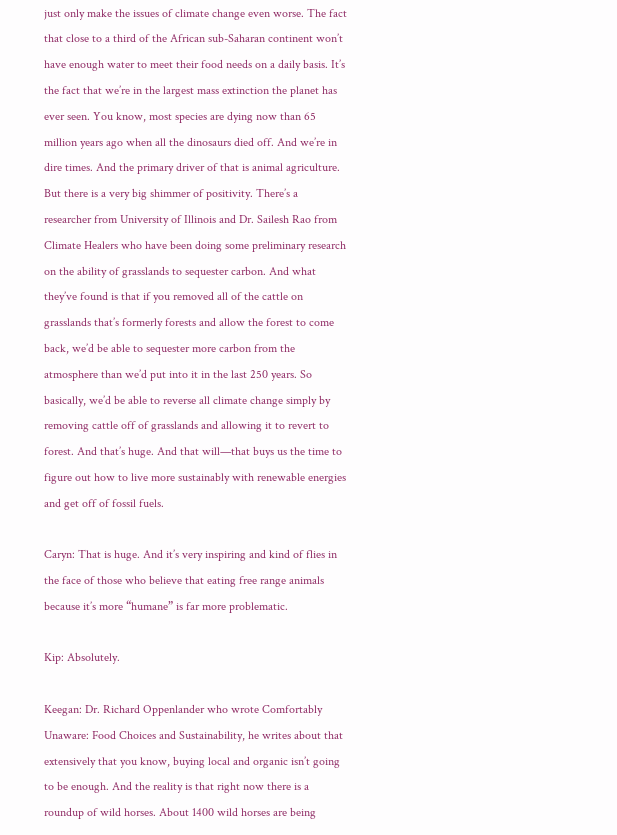just only make the issues of climate change even worse. The fact that close to a third of the African sub-Saharan continent won’t have enough water to meet their food needs on a daily basis. It’s the fact that we’re in the largest mass extinction the planet has ever seen. You know, most species are dying now than 65 million years ago when all the dinosaurs died off. And we’re in dire times. And the primary driver of that is animal agriculture. But there is a very big shimmer of positivity. There’s a researcher from University of Illinois and Dr. Sailesh Rao from Climate Healers who have been doing some preliminary research on the ability of grasslands to sequester carbon. And what they’ve found is that if you removed all of the cattle on grasslands that’s formerly forests and allow the forest to come back, we’d be able to sequester more carbon from the atmosphere than we’d put into it in the last 250 years. So basically, we’d be able to reverse all climate change simply by removing cattle off of grasslands and allowing it to revert to forest. And that’s huge. And that will—that buys us the time to figure out how to live more sustainably with renewable energies and get off of fossil fuels.

Caryn: That is huge. And it’s very inspiring and kind of flies in the face of those who believe that eating free range animals because it’s more “humane” is far more problematic.

Kip: Absolutely.

Keegan: Dr. Richard Oppenlander who wrote Comfortably Unaware: Food Choices and Sustainability, he writes about that extensively that you know, buying local and organic isn’t going to be enough. And the reality is that right now there is a roundup of wild horses. About 1400 wild horses are being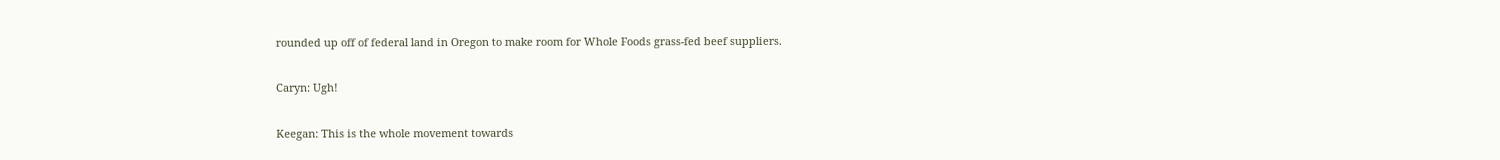rounded up off of federal land in Oregon to make room for Whole Foods grass-fed beef suppliers.

Caryn: Ugh!

Keegan: This is the whole movement towards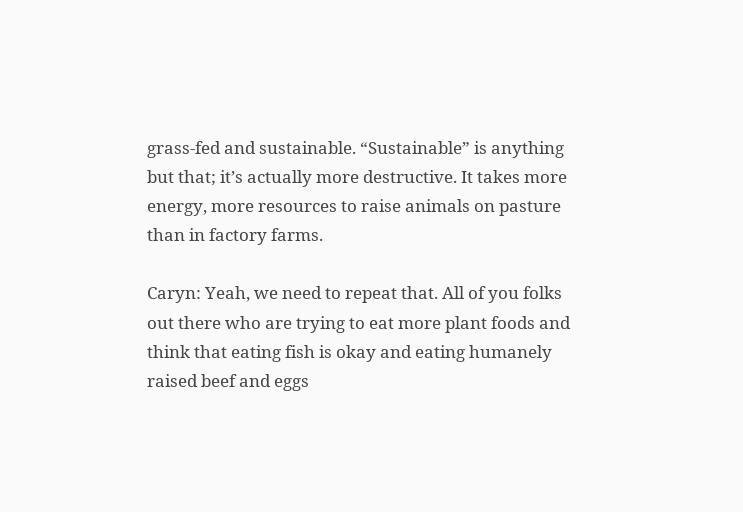grass-fed and sustainable. “Sustainable” is anything but that; it’s actually more destructive. It takes more energy, more resources to raise animals on pasture than in factory farms.

Caryn: Yeah, we need to repeat that. All of you folks out there who are trying to eat more plant foods and think that eating fish is okay and eating humanely raised beef and eggs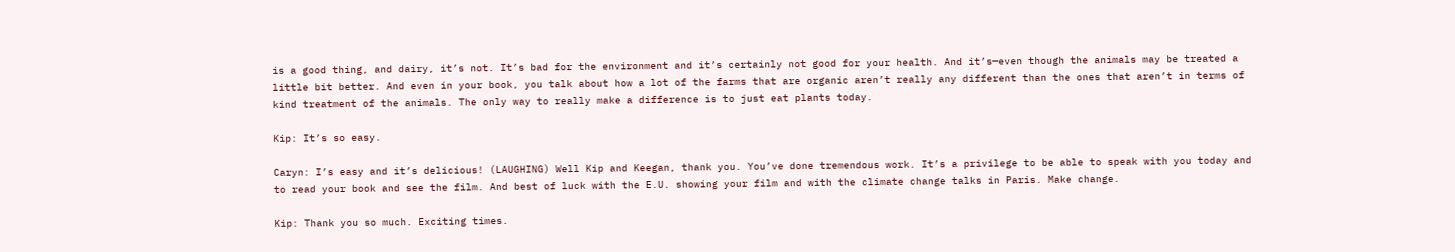is a good thing, and dairy, it’s not. It’s bad for the environment and it’s certainly not good for your health. And it’s—even though the animals may be treated a little bit better. And even in your book, you talk about how a lot of the farms that are organic aren’t really any different than the ones that aren’t in terms of kind treatment of the animals. The only way to really make a difference is to just eat plants today.

Kip: It’s so easy.

Caryn: I’s easy and it’s delicious! (LAUGHING) Well Kip and Keegan, thank you. You’ve done tremendous work. It’s a privilege to be able to speak with you today and to read your book and see the film. And best of luck with the E.U. showing your film and with the climate change talks in Paris. Make change.

Kip: Thank you so much. Exciting times.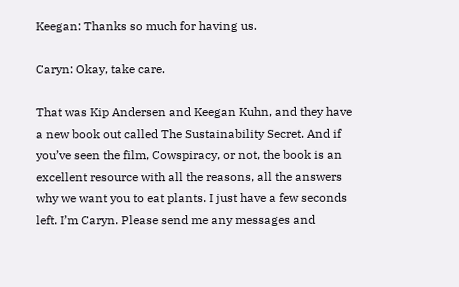Keegan: Thanks so much for having us.

Caryn: Okay, take care.

That was Kip Andersen and Keegan Kuhn, and they have a new book out called The Sustainability Secret. And if you’ve seen the film, Cowspiracy, or not, the book is an excellent resource with all the reasons, all the answers why we want you to eat plants. I just have a few seconds left. I’m Caryn. Please send me any messages and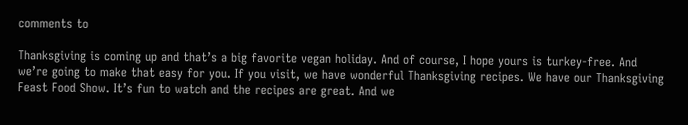comments to

Thanksgiving is coming up and that’s a big favorite vegan holiday. And of course, I hope yours is turkey-free. And we’re going to make that easy for you. If you visit, we have wonderful Thanksgiving recipes. We have our Thanksgiving Feast Food Show. It’s fun to watch and the recipes are great. And we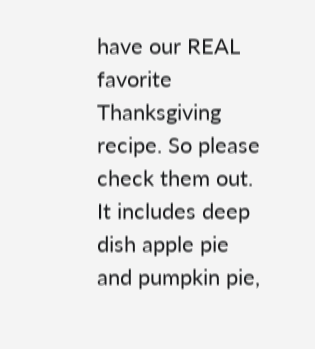have our REAL favorite Thanksgiving recipe. So please check them out. It includes deep dish apple pie and pumpkin pie,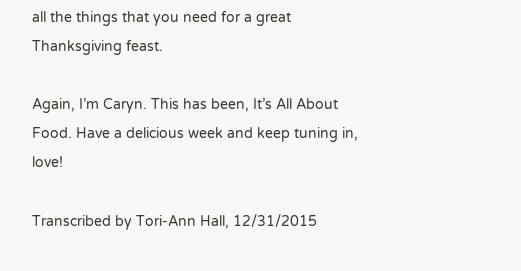all the things that you need for a great Thanksgiving feast.

Again, I’m Caryn. This has been, It’s All About Food. Have a delicious week and keep tuning in, love!

Transcribed by Tori-Ann Hall, 12/31/2015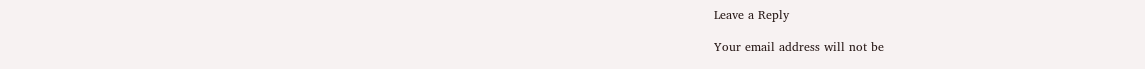Leave a Reply

Your email address will not be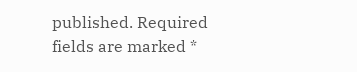published. Required fields are marked *